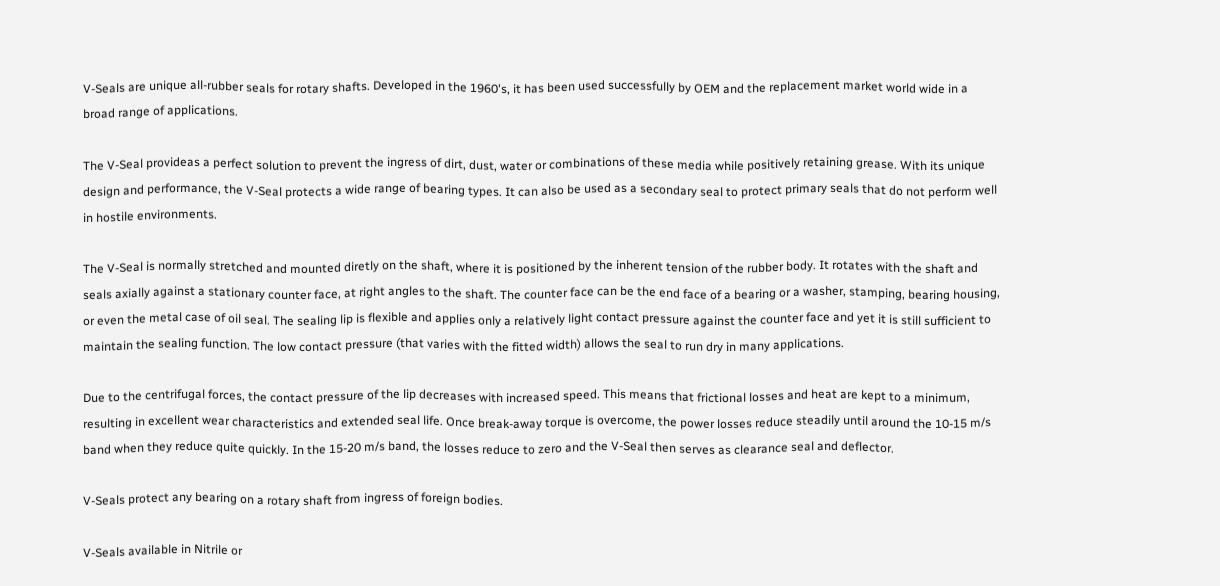V-Seals are unique all-rubber seals for rotary shafts. Developed in the 1960's, it has been used successfully by OEM and the replacement market world wide in a broad range of applications.

The V-Seal provideas a perfect solution to prevent the ingress of dirt, dust, water or combinations of these media while positively retaining grease. With its unique design and performance, the V-Seal protects a wide range of bearing types. It can also be used as a secondary seal to protect primary seals that do not perform well in hostile environments.

The V-Seal is normally stretched and mounted diretly on the shaft, where it is positioned by the inherent tension of the rubber body. It rotates with the shaft and seals axially against a stationary counter face, at right angles to the shaft. The counter face can be the end face of a bearing or a washer, stamping, bearing housing, or even the metal case of oil seal. The sealing lip is flexible and applies only a relatively light contact pressure against the counter face and yet it is still sufficient to maintain the sealing function. The low contact pressure (that varies with the fitted width) allows the seal to run dry in many applications.

Due to the centrifugal forces, the contact pressure of the lip decreases with increased speed. This means that frictional losses and heat are kept to a minimum, resulting in excellent wear characteristics and extended seal life. Once break-away torque is overcome, the power losses reduce steadily until around the 10-15 m/s band when they reduce quite quickly. In the 15-20 m/s band, the losses reduce to zero and the V-Seal then serves as clearance seal and deflector.

V-Seals protect any bearing on a rotary shaft from ingress of foreign bodies.

V-Seals available in Nitrile or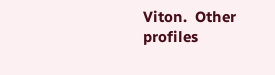Viton.  Other profiles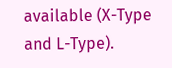available (X-Type and L-Type).